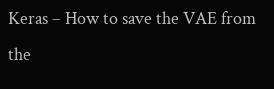Keras – How to save the VAE from the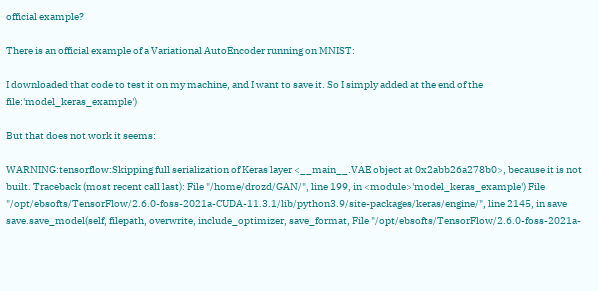official example?

There is an official example of a Variational AutoEncoder running on MNIST:

I downloaded that code to test it on my machine, and I want to save it. So I simply added at the end of the file:'model_keras_example')

But that does not work it seems:

WARNING:tensorflow:Skipping full serialization of Keras layer <__main__.VAE object at 0x2abb26a278b0>, because it is not built. Traceback (most recent call last): File "/home/drozd/GAN/", line 199, in <module>'model_keras_example') File "/opt/ebsofts/TensorFlow/2.6.0-foss-2021a-CUDA-11.3.1/lib/python3.9/site-packages/keras/engine/", line 2145, in save save.save_model(self, filepath, overwrite, include_optimizer, save_format, File "/opt/ebsofts/TensorFlow/2.6.0-foss-2021a-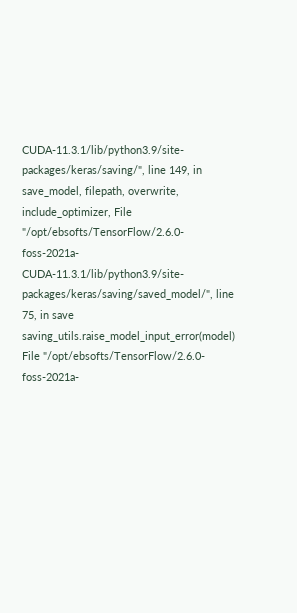CUDA-11.3.1/lib/python3.9/site-packages/keras/saving/", line 149, in save_model, filepath, overwrite, include_optimizer, File "/opt/ebsofts/TensorFlow/2.6.0-foss-2021a-CUDA-11.3.1/lib/python3.9/site-packages/keras/saving/saved_model/", line 75, in save saving_utils.raise_model_input_error(model) File "/opt/ebsofts/TensorFlow/2.6.0-foss-2021a-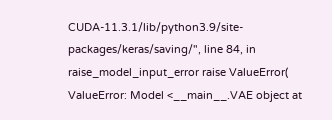CUDA-11.3.1/lib/python3.9/site-packages/keras/saving/", line 84, in raise_model_input_error raise ValueError( ValueError: Model <__main__.VAE object at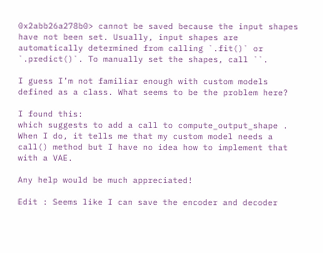0x2abb26a278b0> cannot be saved because the input shapes have not been set. Usually, input shapes are automatically determined from calling `.fit()` or `.predict()`. To manually set the shapes, call ``.

I guess I’m not familiar enough with custom models defined as a class. What seems to be the problem here?

I found this:
which suggests to add a call to compute_output_shape . When I do, it tells me that my custom model needs a call() method but I have no idea how to implement that with a VAE.

Any help would be much appreciated!

Edit : Seems like I can save the encoder and decoder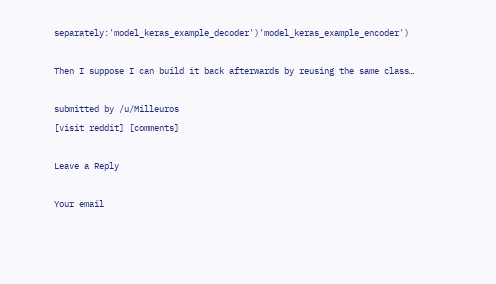separately:'model_keras_example_decoder')'model_keras_example_encoder')

Then I suppose I can build it back afterwards by reusing the same class…

submitted by /u/Milleuros
[visit reddit] [comments]

Leave a Reply

Your email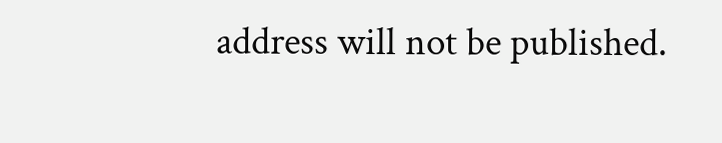address will not be published.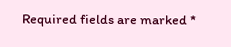Required fields are marked *